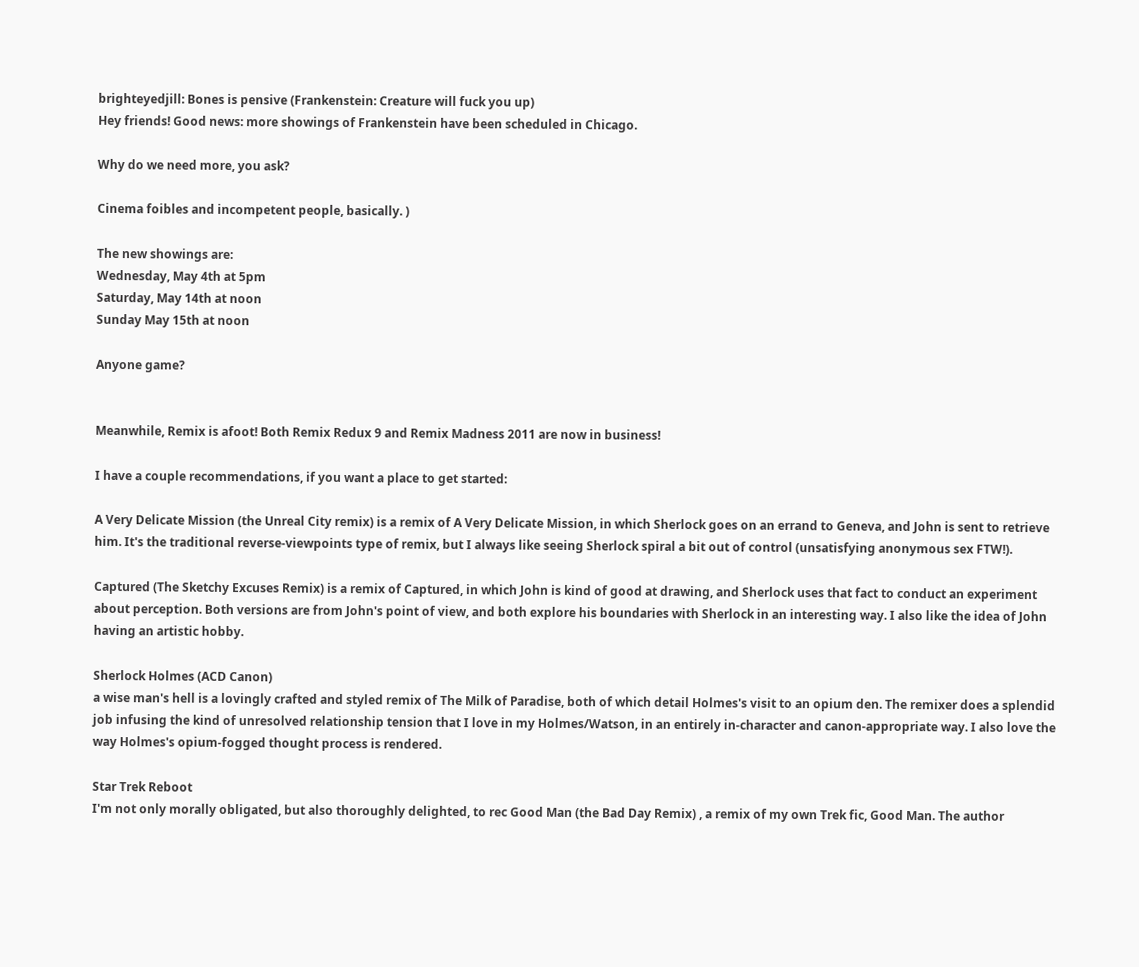brighteyedjill: Bones is pensive (Frankenstein: Creature will fuck you up)
Hey friends! Good news: more showings of Frankenstein have been scheduled in Chicago.

Why do we need more, you ask?

Cinema foibles and incompetent people, basically. )

The new showings are:
Wednesday, May 4th at 5pm
Saturday, May 14th at noon
Sunday May 15th at noon

Anyone game?


Meanwhile, Remix is afoot! Both Remix Redux 9 and Remix Madness 2011 are now in business!

I have a couple recommendations, if you want a place to get started:

A Very Delicate Mission (the Unreal City remix) is a remix of A Very Delicate Mission, in which Sherlock goes on an errand to Geneva, and John is sent to retrieve him. It's the traditional reverse-viewpoints type of remix, but I always like seeing Sherlock spiral a bit out of control (unsatisfying anonymous sex FTW!).

Captured (The Sketchy Excuses Remix) is a remix of Captured, in which John is kind of good at drawing, and Sherlock uses that fact to conduct an experiment about perception. Both versions are from John's point of view, and both explore his boundaries with Sherlock in an interesting way. I also like the idea of John having an artistic hobby.

Sherlock Holmes (ACD Canon)
a wise man's hell is a lovingly crafted and styled remix of The Milk of Paradise, both of which detail Holmes's visit to an opium den. The remixer does a splendid job infusing the kind of unresolved relationship tension that I love in my Holmes/Watson, in an entirely in-character and canon-appropriate way. I also love the way Holmes's opium-fogged thought process is rendered.

Star Trek Reboot
I'm not only morally obligated, but also thoroughly delighted, to rec Good Man (the Bad Day Remix) , a remix of my own Trek fic, Good Man. The author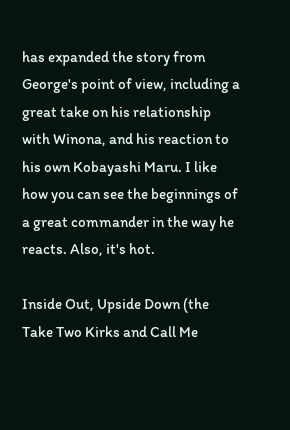has expanded the story from George's point of view, including a great take on his relationship with Winona, and his reaction to his own Kobayashi Maru. I like how you can see the beginnings of a great commander in the way he reacts. Also, it's hot.

Inside Out, Upside Down (the Take Two Kirks and Call Me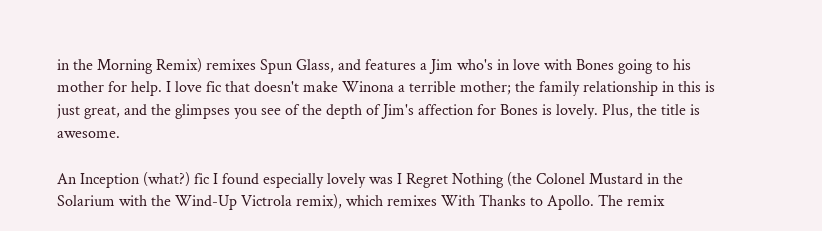in the Morning Remix) remixes Spun Glass, and features a Jim who's in love with Bones going to his mother for help. I love fic that doesn't make Winona a terrible mother; the family relationship in this is just great, and the glimpses you see of the depth of Jim's affection for Bones is lovely. Plus, the title is awesome.

An Inception (what?) fic I found especially lovely was I Regret Nothing (the Colonel Mustard in the Solarium with the Wind-Up Victrola remix), which remixes With Thanks to Apollo. The remix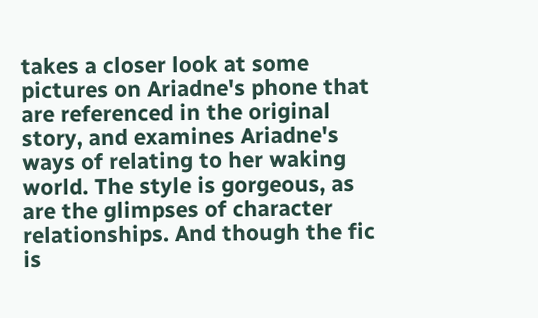takes a closer look at some pictures on Ariadne's phone that are referenced in the original story, and examines Ariadne's ways of relating to her waking world. The style is gorgeous, as are the glimpses of character relationships. And though the fic is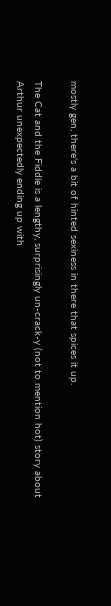mostly gen, there's a bit of hinted sexiness in there that spices it up.

The Cat and the Fiddle is a lengthy, surprisingly un-crack-y (not to mention hot) story about Arthur unexpectedly ending up with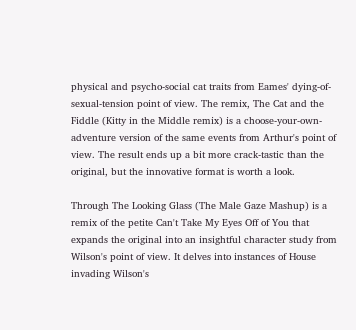physical and psycho-social cat traits from Eames' dying-of-sexual-tension point of view. The remix, The Cat and the Fiddle (Kitty in the Middle remix) is a choose-your-own-adventure version of the same events from Arthur's point of view. The result ends up a bit more crack-tastic than the original, but the innovative format is worth a look.

Through The Looking Glass (The Male Gaze Mashup) is a remix of the petite Can't Take My Eyes Off of You that expands the original into an insightful character study from Wilson's point of view. It delves into instances of House invading Wilson's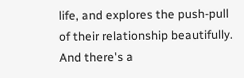life, and explores the push-pull of their relationship beautifully. And there's a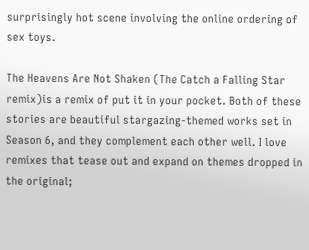surprisingly hot scene involving the online ordering of sex toys.

The Heavens Are Not Shaken (The Catch a Falling Star remix)is a remix of put it in your pocket. Both of these stories are beautiful stargazing-themed works set in Season 6, and they complement each other well. I love remixes that tease out and expand on themes dropped in the original;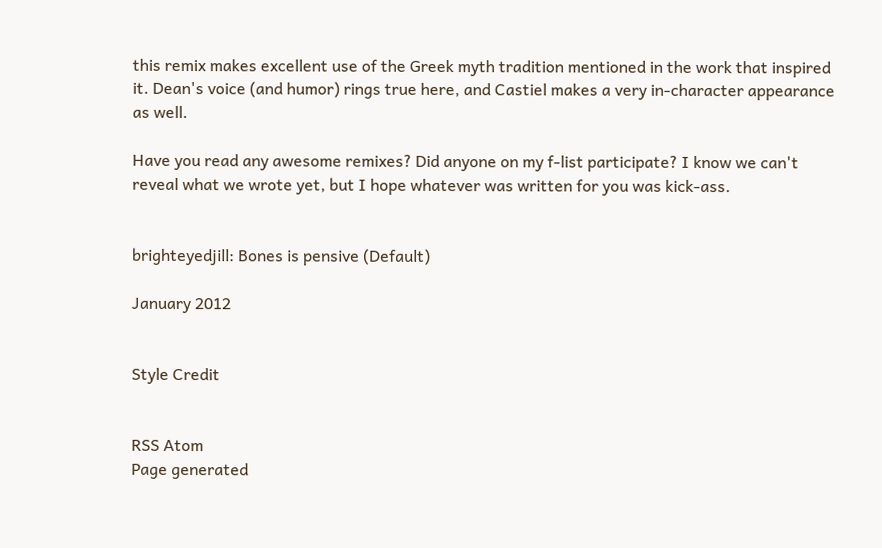this remix makes excellent use of the Greek myth tradition mentioned in the work that inspired it. Dean's voice (and humor) rings true here, and Castiel makes a very in-character appearance as well.

Have you read any awesome remixes? Did anyone on my f-list participate? I know we can't reveal what we wrote yet, but I hope whatever was written for you was kick-ass.


brighteyedjill: Bones is pensive (Default)

January 2012


Style Credit


RSS Atom
Page generated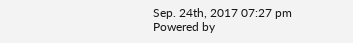Sep. 24th, 2017 07:27 pm
Powered by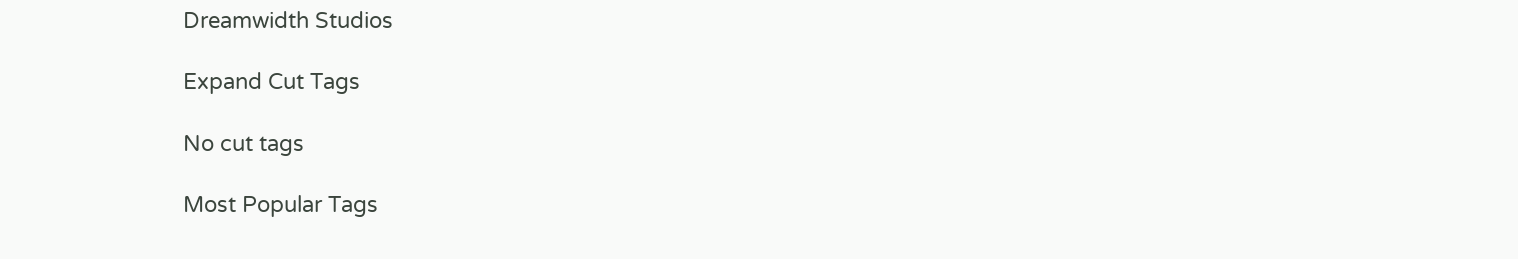Dreamwidth Studios

Expand Cut Tags

No cut tags

Most Popular Tags